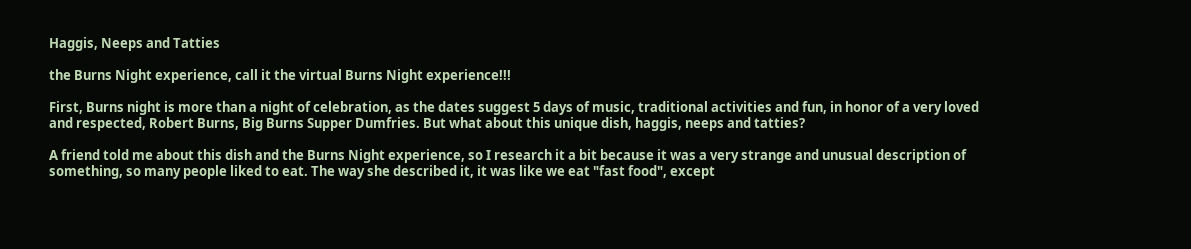Haggis, Neeps and Tatties

the Burns Night experience, call it the virtual Burns Night experience!!!

First, Burns night is more than a night of celebration, as the dates suggest 5 days of music, traditional activities and fun, in honor of a very loved and respected, Robert Burns, Big Burns Supper Dumfries. But what about this unique dish, haggis, neeps and tatties?

A friend told me about this dish and the Burns Night experience, so I research it a bit because it was a very strange and unusual description of something, so many people liked to eat. The way she described it, it was like we eat "fast food", except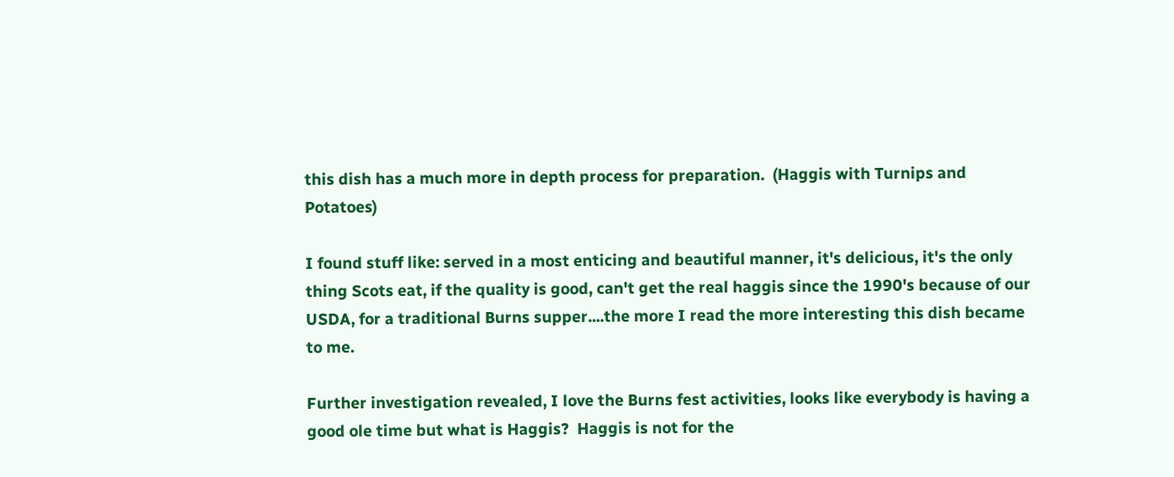this dish has a much more in depth process for preparation.  (Haggis with Turnips and Potatoes)

I found stuff like: served in a most enticing and beautiful manner, it's delicious, it's the only thing Scots eat, if the quality is good, can't get the real haggis since the 1990's because of our USDA, for a traditional Burns supper....the more I read the more interesting this dish became to me.

Further investigation revealed, I love the Burns fest activities, looks like everybody is having a good ole time but what is Haggis?  Haggis is not for the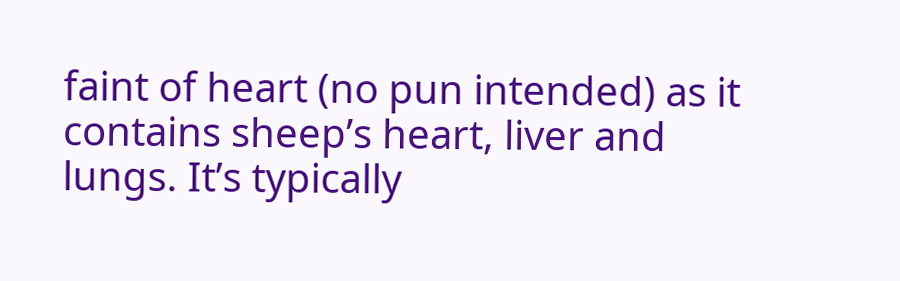faint of heart (no pun intended) as it contains sheep’s heart, liver and lungs. It’s typically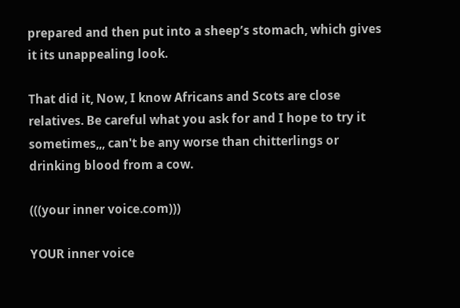prepared and then put into a sheep’s stomach, which gives it its unappealing look.

That did it, Now, I know Africans and Scots are close relatives. Be careful what you ask for and I hope to try it sometimes,,, can't be any worse than chitterlings or drinking blood from a cow.

(((your inner voice.com)))

YOUR inner voice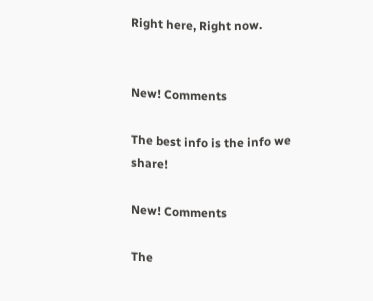Right here, Right now.


New! Comments

The best info is the info we share!

New! Comments

The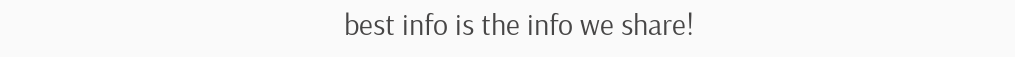best info is the info we share!